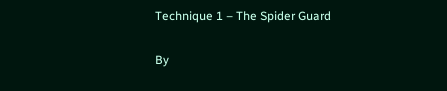Technique 1 – The Spider Guard

By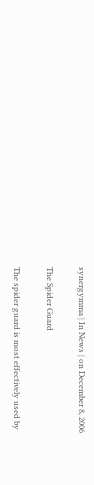synergymma | In News | on December 8, 2006

The Spider Guard

The spider guard is most effectively used by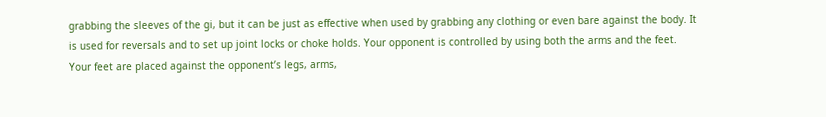grabbing the sleeves of the gi, but it can be just as effective when used by grabbing any clothing or even bare against the body. It is used for reversals and to set up joint locks or choke holds. Your opponent is controlled by using both the arms and the feet. Your feet are placed against the opponent’s legs, arms,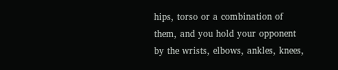hips, torso or a combination of them, and you hold your opponent by the wrists, elbows, ankles, knees,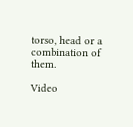torso, head or a combination of them.

Video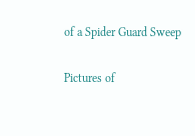of a Spider Guard Sweep

Pictures of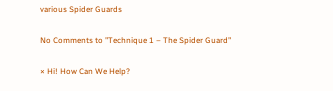various Spider Guards

No Comments to "Technique 1 – The Spider Guard"

× Hi! How Can We Help?